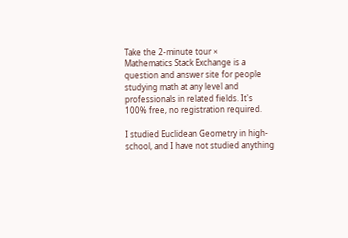Take the 2-minute tour ×
Mathematics Stack Exchange is a question and answer site for people studying math at any level and professionals in related fields. It's 100% free, no registration required.

I studied Euclidean Geometry in high-school, and I have not studied anything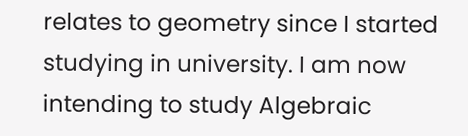relates to geometry since I started studying in university. I am now intending to study Algebraic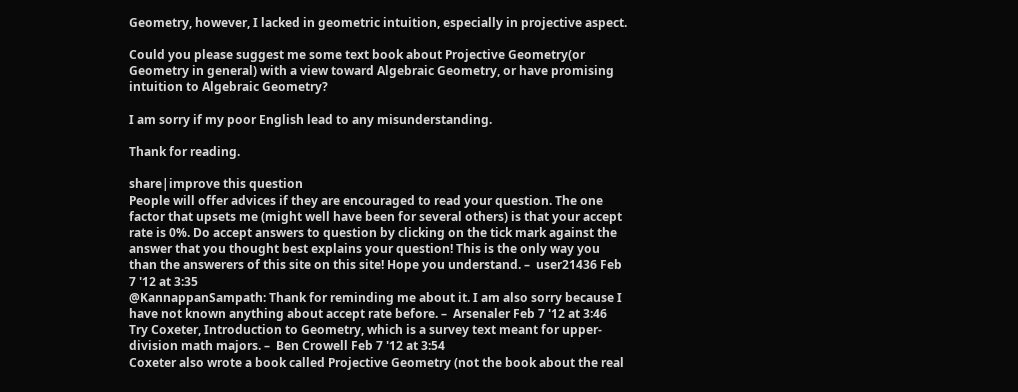Geometry, however, I lacked in geometric intuition, especially in projective aspect.

Could you please suggest me some text book about Projective Geometry(or Geometry in general) with a view toward Algebraic Geometry, or have promising intuition to Algebraic Geometry?

I am sorry if my poor English lead to any misunderstanding.

Thank for reading.

share|improve this question
People will offer advices if they are encouraged to read your question. The one factor that upsets me (might well have been for several others) is that your accept rate is 0%. Do accept answers to question by clicking on the tick mark against the answer that you thought best explains your question! This is the only way you than the answerers of this site on this site! Hope you understand. –  user21436 Feb 7 '12 at 3:35
@KannappanSampath: Thank for reminding me about it. I am also sorry because I have not known anything about accept rate before. –  Arsenaler Feb 7 '12 at 3:46
Try Coxeter, Introduction to Geometry, which is a survey text meant for upper-division math majors. –  Ben Crowell Feb 7 '12 at 3:54
Coxeter also wrote a book called Projective Geometry (not the book about the real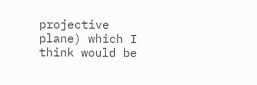projective plane) which I think would be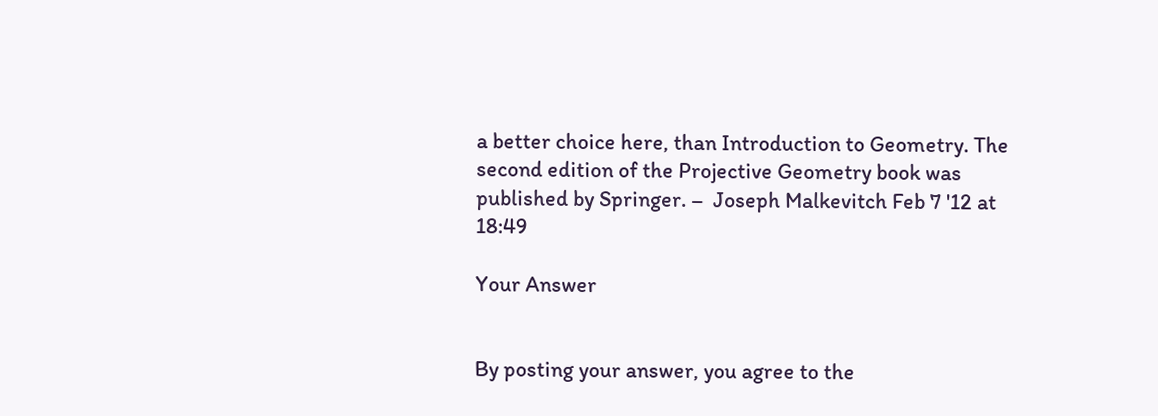a better choice here, than Introduction to Geometry. The second edition of the Projective Geometry book was published by Springer. –  Joseph Malkevitch Feb 7 '12 at 18:49

Your Answer


By posting your answer, you agree to the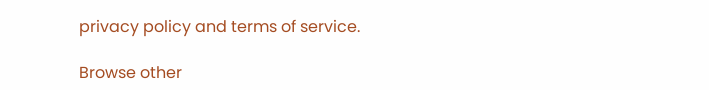privacy policy and terms of service.

Browse other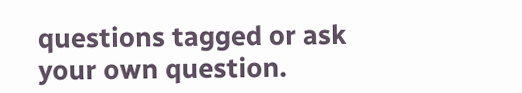questions tagged or ask your own question.